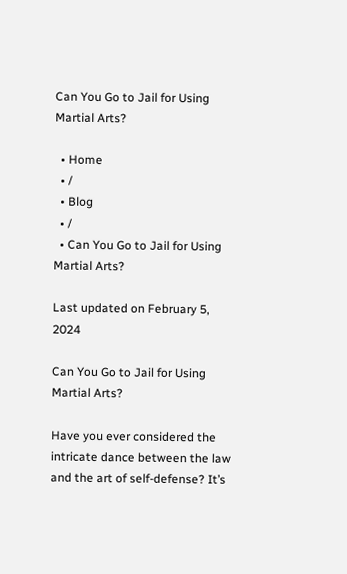Can You Go to Jail for Using Martial Arts?

  • Home
  • /
  • Blog
  • /
  • Can You Go to Jail for Using Martial Arts?

Last updated on February 5, 2024

Can You Go to Jail for Using Martial Arts?

Have you ever considered the intricate dance between the law and the art of self-defense? It’s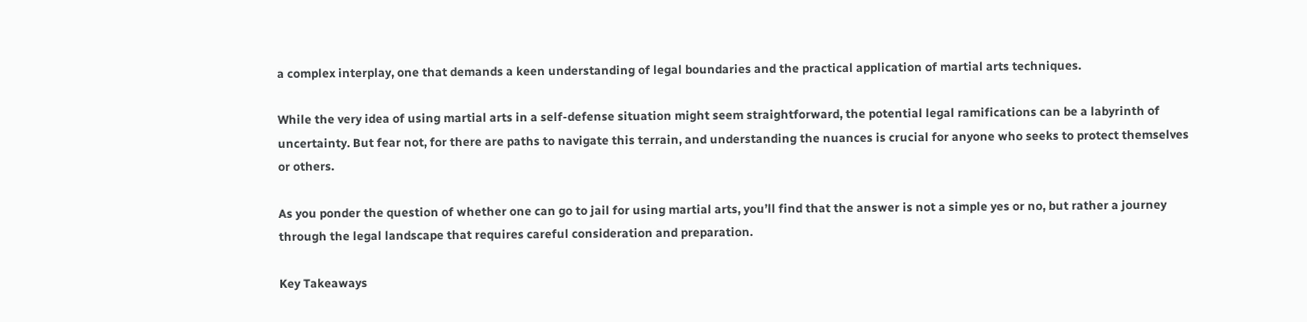a complex interplay, one that demands a keen understanding of legal boundaries and the practical application of martial arts techniques.

While the very idea of using martial arts in a self-defense situation might seem straightforward, the potential legal ramifications can be a labyrinth of uncertainty. But fear not, for there are paths to navigate this terrain, and understanding the nuances is crucial for anyone who seeks to protect themselves or others.

As you ponder the question of whether one can go to jail for using martial arts, you’ll find that the answer is not a simple yes or no, but rather a journey through the legal landscape that requires careful consideration and preparation.

Key Takeaways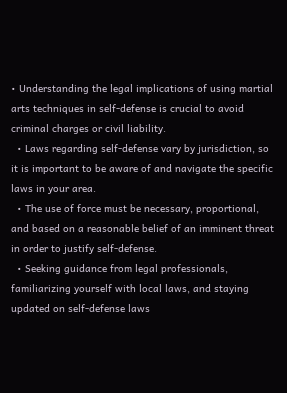• Understanding the legal implications of using martial arts techniques in self-defense is crucial to avoid criminal charges or civil liability.
  • Laws regarding self-defense vary by jurisdiction, so it is important to be aware of and navigate the specific laws in your area.
  • The use of force must be necessary, proportional, and based on a reasonable belief of an imminent threat in order to justify self-defense.
  • Seeking guidance from legal professionals, familiarizing yourself with local laws, and staying updated on self-defense laws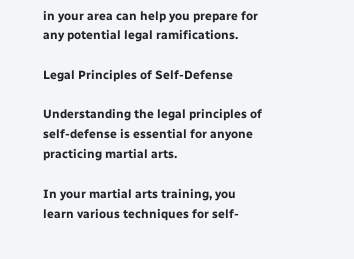in your area can help you prepare for any potential legal ramifications.

Legal Principles of Self-Defense

Understanding the legal principles of self-defense is essential for anyone practicing martial arts.

In your martial arts training, you learn various techniques for self-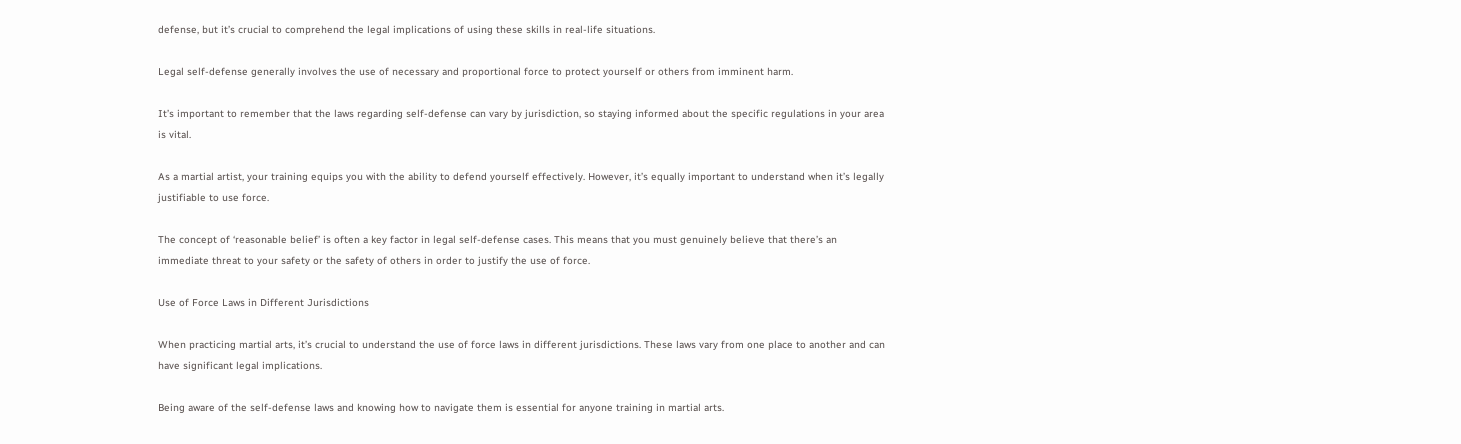defense, but it’s crucial to comprehend the legal implications of using these skills in real-life situations.

Legal self-defense generally involves the use of necessary and proportional force to protect yourself or others from imminent harm.

It’s important to remember that the laws regarding self-defense can vary by jurisdiction, so staying informed about the specific regulations in your area is vital.

As a martial artist, your training equips you with the ability to defend yourself effectively. However, it’s equally important to understand when it’s legally justifiable to use force.

The concept of ‘reasonable belief’ is often a key factor in legal self-defense cases. This means that you must genuinely believe that there’s an immediate threat to your safety or the safety of others in order to justify the use of force.

Use of Force Laws in Different Jurisdictions

When practicing martial arts, it’s crucial to understand the use of force laws in different jurisdictions. These laws vary from one place to another and can have significant legal implications.

Being aware of the self-defense laws and knowing how to navigate them is essential for anyone training in martial arts.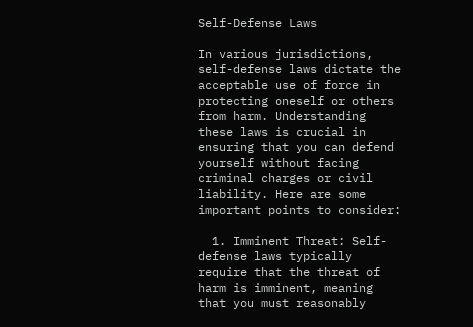Self-Defense Laws

In various jurisdictions, self-defense laws dictate the acceptable use of force in protecting oneself or others from harm. Understanding these laws is crucial in ensuring that you can defend yourself without facing criminal charges or civil liability. Here are some important points to consider:

  1. Imminent Threat: Self-defense laws typically require that the threat of harm is imminent, meaning that you must reasonably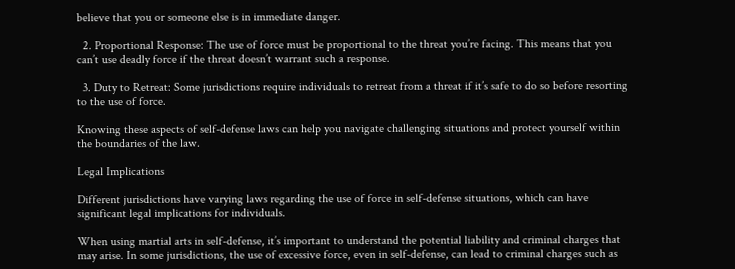believe that you or someone else is in immediate danger.

  2. Proportional Response: The use of force must be proportional to the threat you’re facing. This means that you can’t use deadly force if the threat doesn’t warrant such a response.

  3. Duty to Retreat: Some jurisdictions require individuals to retreat from a threat if it’s safe to do so before resorting to the use of force.

Knowing these aspects of self-defense laws can help you navigate challenging situations and protect yourself within the boundaries of the law.

Legal Implications

Different jurisdictions have varying laws regarding the use of force in self-defense situations, which can have significant legal implications for individuals.

When using martial arts in self-defense, it’s important to understand the potential liability and criminal charges that may arise. In some jurisdictions, the use of excessive force, even in self-defense, can lead to criminal charges such as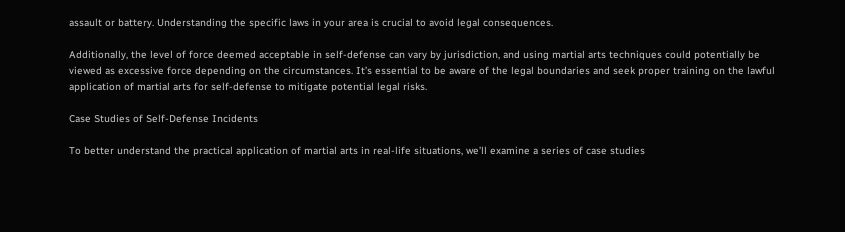assault or battery. Understanding the specific laws in your area is crucial to avoid legal consequences.

Additionally, the level of force deemed acceptable in self-defense can vary by jurisdiction, and using martial arts techniques could potentially be viewed as excessive force depending on the circumstances. It’s essential to be aware of the legal boundaries and seek proper training on the lawful application of martial arts for self-defense to mitigate potential legal risks.

Case Studies of Self-Defense Incidents

To better understand the practical application of martial arts in real-life situations, we’ll examine a series of case studies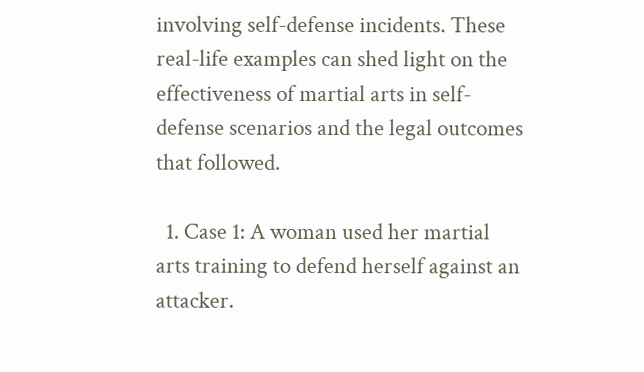involving self-defense incidents. These real-life examples can shed light on the effectiveness of martial arts in self-defense scenarios and the legal outcomes that followed.

  1. Case 1: A woman used her martial arts training to defend herself against an attacker.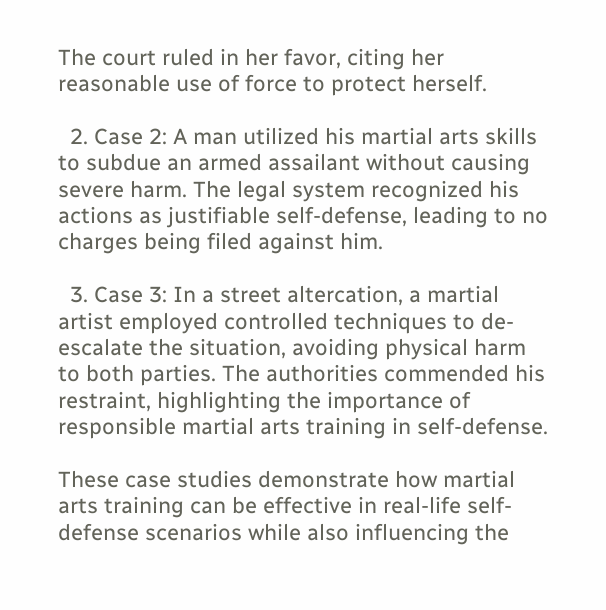The court ruled in her favor, citing her reasonable use of force to protect herself.

  2. Case 2: A man utilized his martial arts skills to subdue an armed assailant without causing severe harm. The legal system recognized his actions as justifiable self-defense, leading to no charges being filed against him.

  3. Case 3: In a street altercation, a martial artist employed controlled techniques to de-escalate the situation, avoiding physical harm to both parties. The authorities commended his restraint, highlighting the importance of responsible martial arts training in self-defense.

These case studies demonstrate how martial arts training can be effective in real-life self-defense scenarios while also influencing the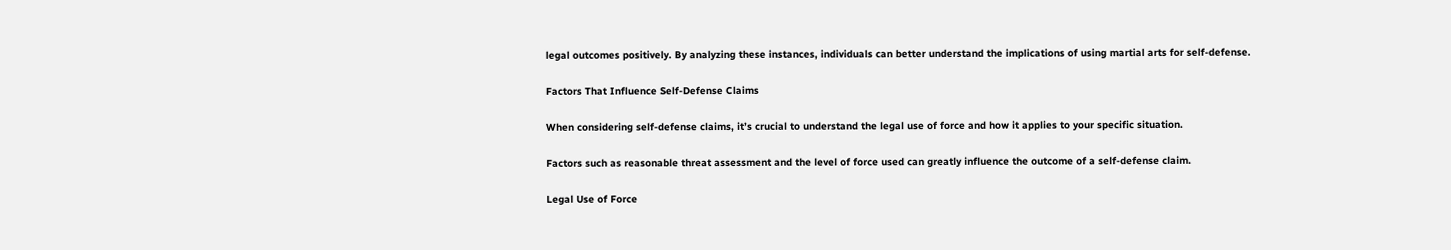legal outcomes positively. By analyzing these instances, individuals can better understand the implications of using martial arts for self-defense.

Factors That Influence Self-Defense Claims

When considering self-defense claims, it’s crucial to understand the legal use of force and how it applies to your specific situation.

Factors such as reasonable threat assessment and the level of force used can greatly influence the outcome of a self-defense claim.

Legal Use of Force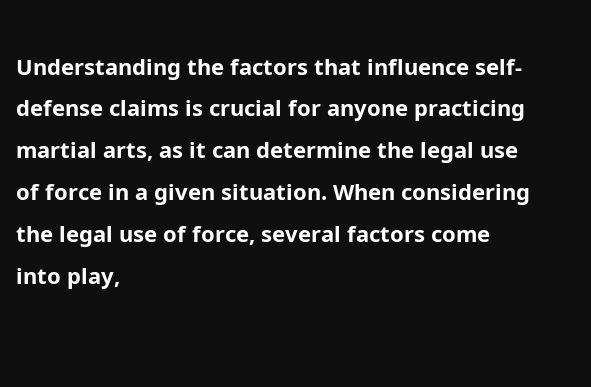Understanding the factors that influence self-defense claims is crucial for anyone practicing martial arts, as it can determine the legal use of force in a given situation. When considering the legal use of force, several factors come into play,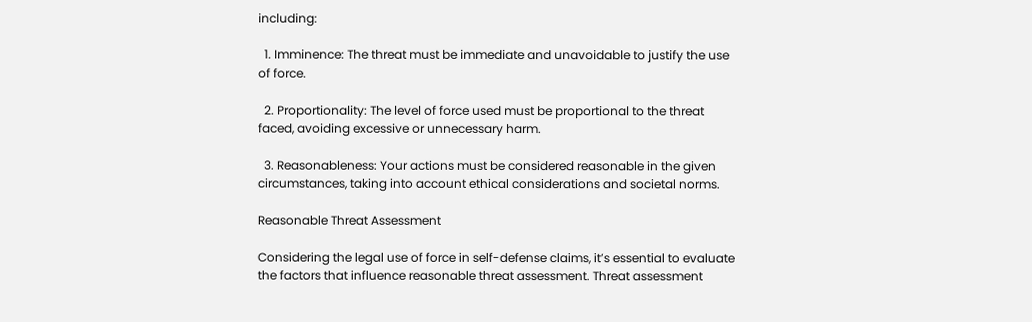including:

  1. Imminence: The threat must be immediate and unavoidable to justify the use of force.

  2. Proportionality: The level of force used must be proportional to the threat faced, avoiding excessive or unnecessary harm.

  3. Reasonableness: Your actions must be considered reasonable in the given circumstances, taking into account ethical considerations and societal norms.

Reasonable Threat Assessment

Considering the legal use of force in self-defense claims, it’s essential to evaluate the factors that influence reasonable threat assessment. Threat assessment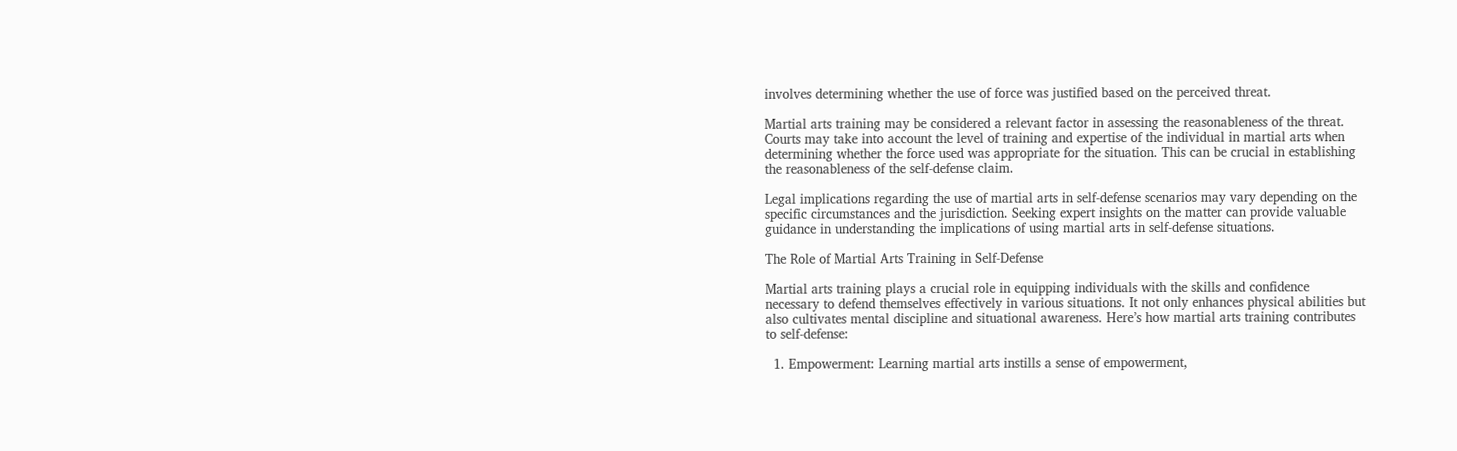involves determining whether the use of force was justified based on the perceived threat.

Martial arts training may be considered a relevant factor in assessing the reasonableness of the threat. Courts may take into account the level of training and expertise of the individual in martial arts when determining whether the force used was appropriate for the situation. This can be crucial in establishing the reasonableness of the self-defense claim.

Legal implications regarding the use of martial arts in self-defense scenarios may vary depending on the specific circumstances and the jurisdiction. Seeking expert insights on the matter can provide valuable guidance in understanding the implications of using martial arts in self-defense situations.

The Role of Martial Arts Training in Self-Defense

Martial arts training plays a crucial role in equipping individuals with the skills and confidence necessary to defend themselves effectively in various situations. It not only enhances physical abilities but also cultivates mental discipline and situational awareness. Here’s how martial arts training contributes to self-defense:

  1. Empowerment: Learning martial arts instills a sense of empowerment,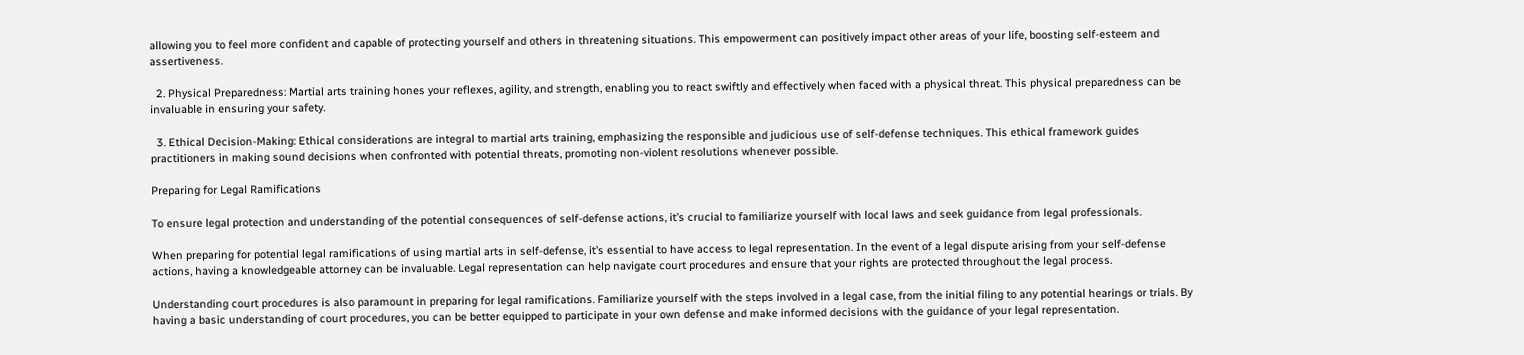allowing you to feel more confident and capable of protecting yourself and others in threatening situations. This empowerment can positively impact other areas of your life, boosting self-esteem and assertiveness.

  2. Physical Preparedness: Martial arts training hones your reflexes, agility, and strength, enabling you to react swiftly and effectively when faced with a physical threat. This physical preparedness can be invaluable in ensuring your safety.

  3. Ethical Decision-Making: Ethical considerations are integral to martial arts training, emphasizing the responsible and judicious use of self-defense techniques. This ethical framework guides practitioners in making sound decisions when confronted with potential threats, promoting non-violent resolutions whenever possible.

Preparing for Legal Ramifications

To ensure legal protection and understanding of the potential consequences of self-defense actions, it’s crucial to familiarize yourself with local laws and seek guidance from legal professionals.

When preparing for potential legal ramifications of using martial arts in self-defense, it’s essential to have access to legal representation. In the event of a legal dispute arising from your self-defense actions, having a knowledgeable attorney can be invaluable. Legal representation can help navigate court procedures and ensure that your rights are protected throughout the legal process.

Understanding court procedures is also paramount in preparing for legal ramifications. Familiarize yourself with the steps involved in a legal case, from the initial filing to any potential hearings or trials. By having a basic understanding of court procedures, you can be better equipped to participate in your own defense and make informed decisions with the guidance of your legal representation.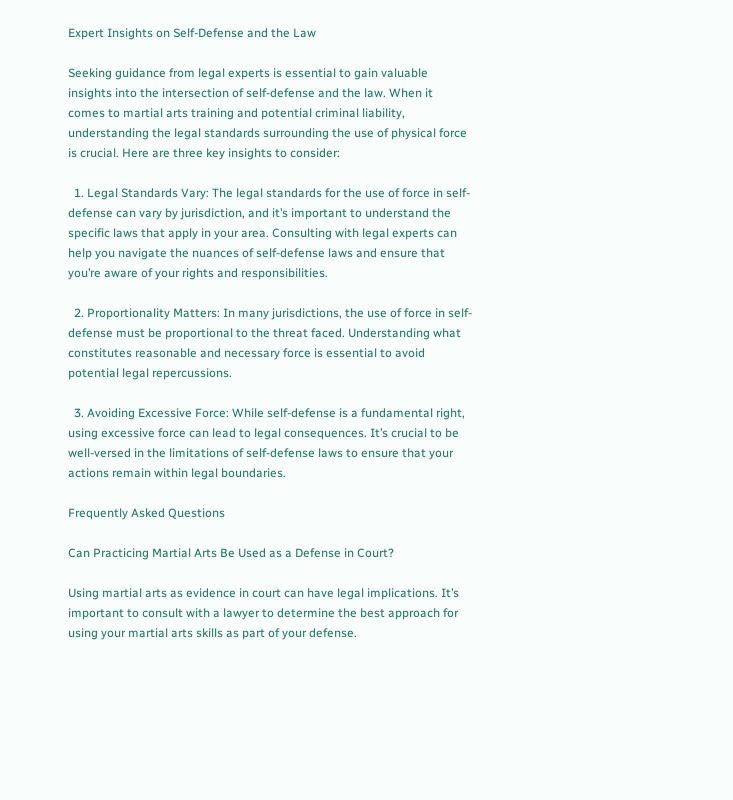Expert Insights on Self-Defense and the Law

Seeking guidance from legal experts is essential to gain valuable insights into the intersection of self-defense and the law. When it comes to martial arts training and potential criminal liability, understanding the legal standards surrounding the use of physical force is crucial. Here are three key insights to consider:

  1. Legal Standards Vary: The legal standards for the use of force in self-defense can vary by jurisdiction, and it’s important to understand the specific laws that apply in your area. Consulting with legal experts can help you navigate the nuances of self-defense laws and ensure that you’re aware of your rights and responsibilities.

  2. Proportionality Matters: In many jurisdictions, the use of force in self-defense must be proportional to the threat faced. Understanding what constitutes reasonable and necessary force is essential to avoid potential legal repercussions.

  3. Avoiding Excessive Force: While self-defense is a fundamental right, using excessive force can lead to legal consequences. It’s crucial to be well-versed in the limitations of self-defense laws to ensure that your actions remain within legal boundaries.

Frequently Asked Questions

Can Practicing Martial Arts Be Used as a Defense in Court?

Using martial arts as evidence in court can have legal implications. It’s important to consult with a lawyer to determine the best approach for using your martial arts skills as part of your defense.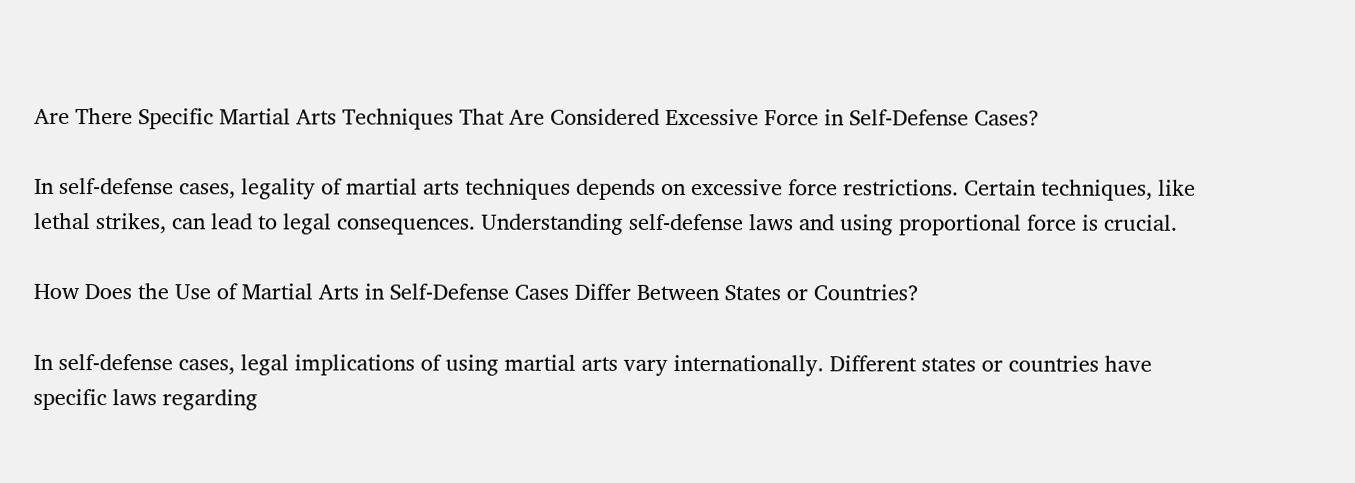Are There Specific Martial Arts Techniques That Are Considered Excessive Force in Self-Defense Cases?

In self-defense cases, legality of martial arts techniques depends on excessive force restrictions. Certain techniques, like lethal strikes, can lead to legal consequences. Understanding self-defense laws and using proportional force is crucial.

How Does the Use of Martial Arts in Self-Defense Cases Differ Between States or Countries?

In self-defense cases, legal implications of using martial arts vary internationally. Different states or countries have specific laws regarding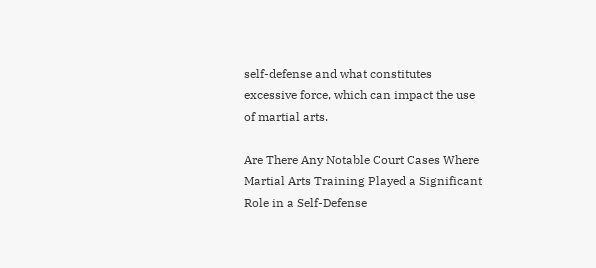self-defense and what constitutes excessive force, which can impact the use of martial arts.

Are There Any Notable Court Cases Where Martial Arts Training Played a Significant Role in a Self-Defense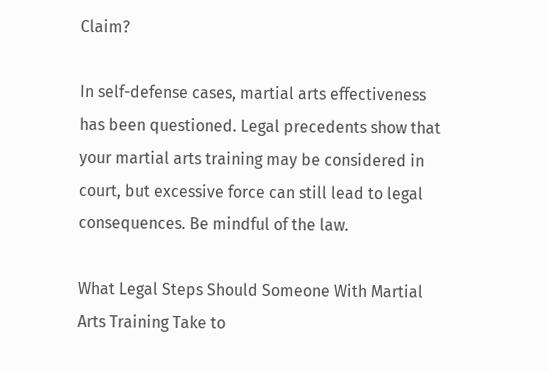Claim?

In self-defense cases, martial arts effectiveness has been questioned. Legal precedents show that your martial arts training may be considered in court, but excessive force can still lead to legal consequences. Be mindful of the law.

What Legal Steps Should Someone With Martial Arts Training Take to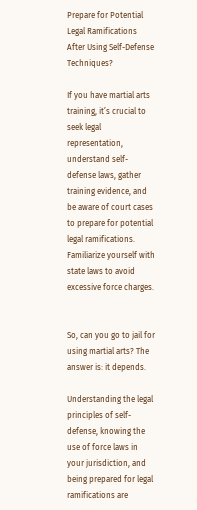Prepare for Potential Legal Ramifications After Using Self-Defense Techniques?

If you have martial arts training, it’s crucial to seek legal representation, understand self-defense laws, gather training evidence, and be aware of court cases to prepare for potential legal ramifications. Familiarize yourself with state laws to avoid excessive force charges.


So, can you go to jail for using martial arts? The answer is: it depends.

Understanding the legal principles of self-defense, knowing the use of force laws in your jurisdiction, and being prepared for legal ramifications are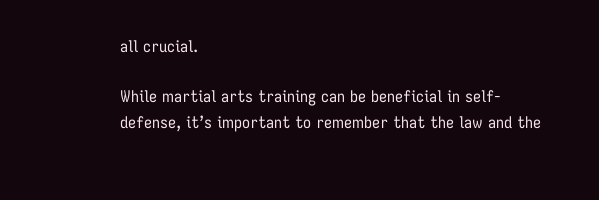all crucial.

While martial arts training can be beneficial in self-defense, it’s important to remember that the law and the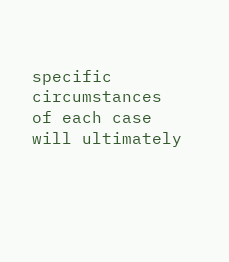specific circumstances of each case will ultimately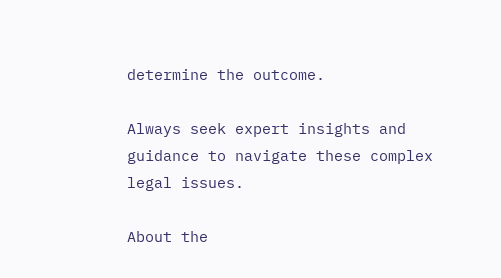determine the outcome.

Always seek expert insights and guidance to navigate these complex legal issues.

About the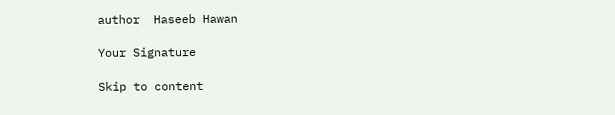author  Haseeb Hawan

Your Signature

Skip to content